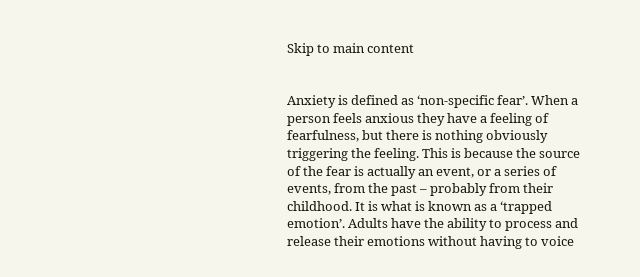Skip to main content


Anxiety is defined as ‘non-specific fear’. When a person feels anxious they have a feeling of fearfulness, but there is nothing obviously triggering the feeling. This is because the source of the fear is actually an event, or a series of events, from the past – probably from their childhood. It is what is known as a ‘trapped emotion’. Adults have the ability to process and release their emotions without having to voice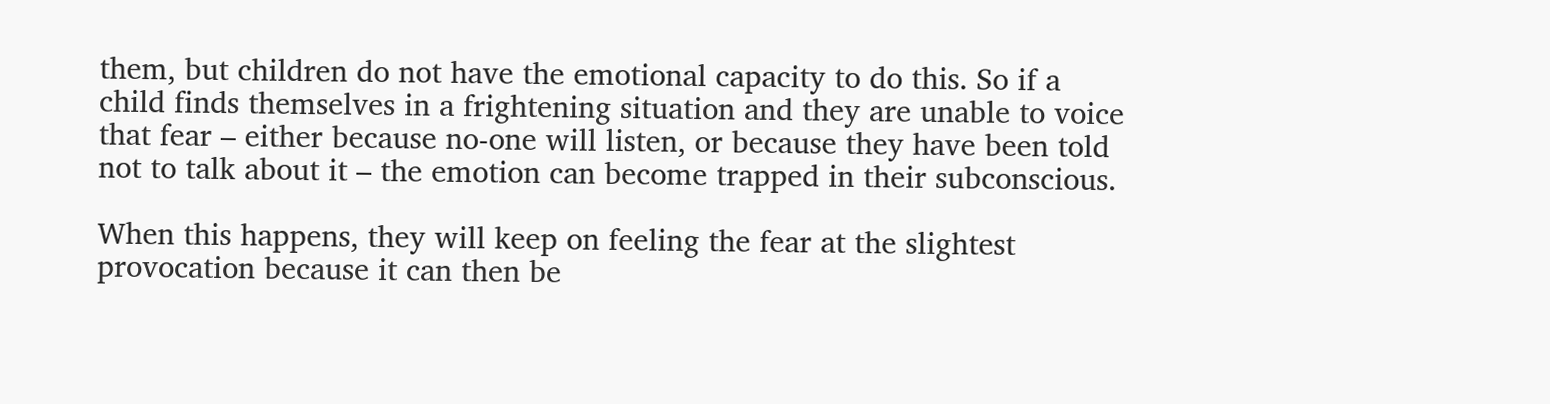them, but children do not have the emotional capacity to do this. So if a child finds themselves in a frightening situation and they are unable to voice that fear – either because no-one will listen, or because they have been told not to talk about it – the emotion can become trapped in their subconscious.

When this happens, they will keep on feeling the fear at the slightest provocation because it can then be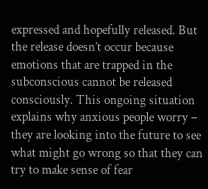expressed and hopefully released. But the release doesn’t occur because emotions that are trapped in the subconscious cannot be released consciously. This ongoing situation explains why anxious people worry – they are looking into the future to see what might go wrong so that they can try to make sense of fear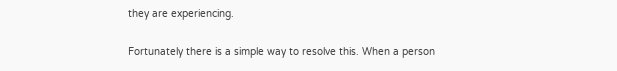they are experiencing.

Fortunately there is a simple way to resolve this. When a person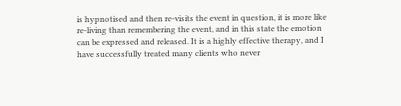is hypnotised and then re-visits the event in question, it is more like re-living than remembering the event, and in this state the emotion can be expressed and released. It is a highly effective therapy, and I have successfully treated many clients who never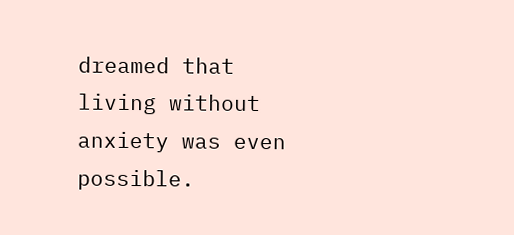dreamed that living without anxiety was even possible.